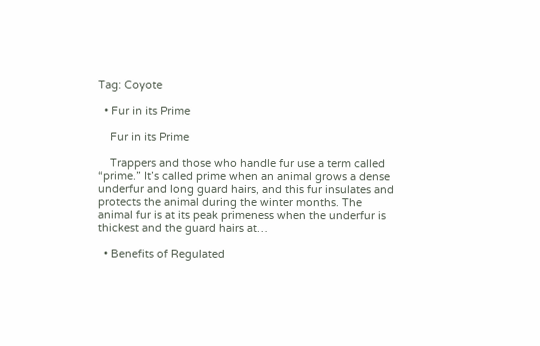Tag: Coyote

  • Fur in its Prime

    Fur in its Prime

    Trappers and those who handle fur use a term called “prime.” It’s called prime when an animal grows a dense underfur and long guard hairs, and this fur insulates and protects the animal during the winter months. The animal fur is at its peak primeness when the underfur is thickest and the guard hairs at…

  • Benefits of Regulated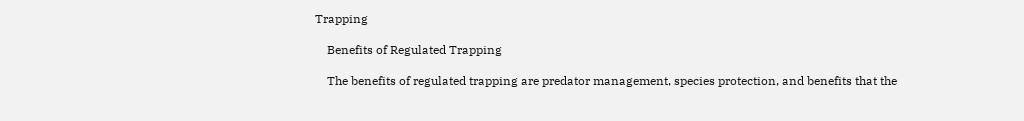Trapping

    Benefits of Regulated Trapping

    The benefits of regulated trapping are predator management, species protection, and benefits that the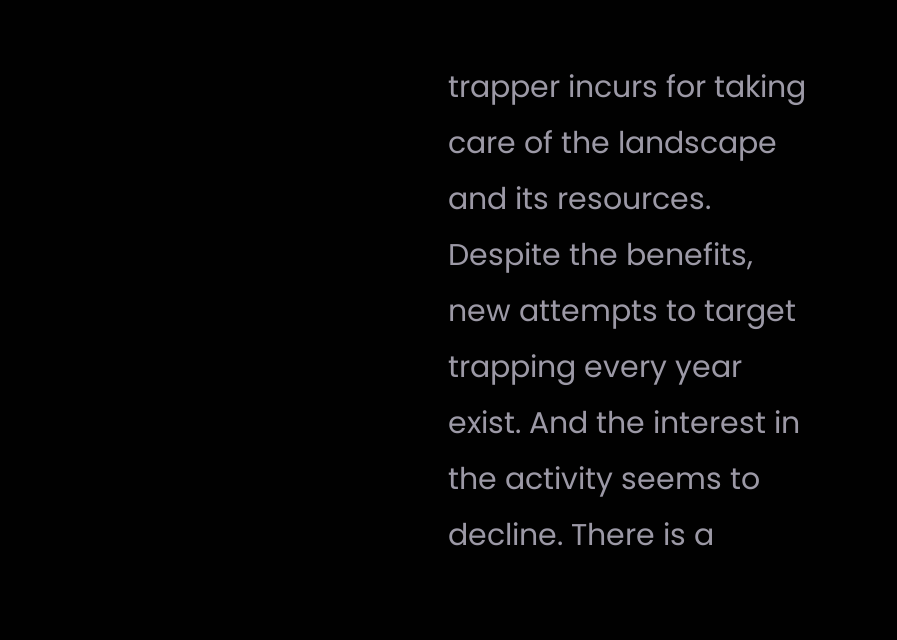trapper incurs for taking care of the landscape and its resources. Despite the benefits, new attempts to target trapping every year exist. And the interest in the activity seems to decline. There is a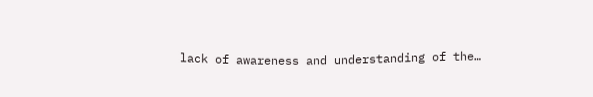lack of awareness and understanding of the…